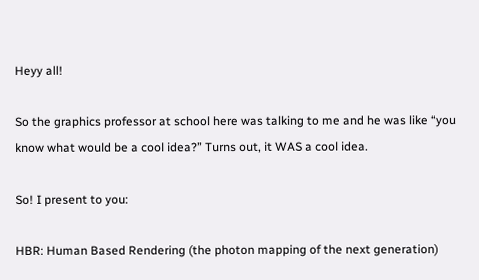Heyy all!

So the graphics professor at school here was talking to me and he was like “you know what would be a cool idea?” Turns out, it WAS a cool idea.

So! I present to you:

HBR: Human Based Rendering (the photon mapping of the next generation)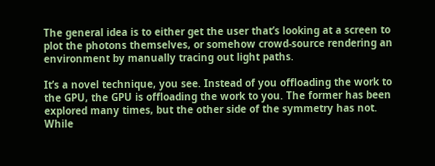The general idea is to either get the user that’s looking at a screen to plot the photons themselves, or somehow crowd-source rendering an environment by manually tracing out light paths.

It’s a novel technique, you see. Instead of you offloading the work to the GPU, the GPU is offloading the work to you. The former has been explored many times, but the other side of the symmetry has not. While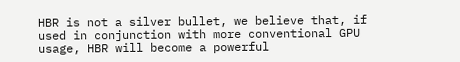HBR is not a silver bullet, we believe that, if used in conjunction with more conventional GPU usage, HBR will become a powerful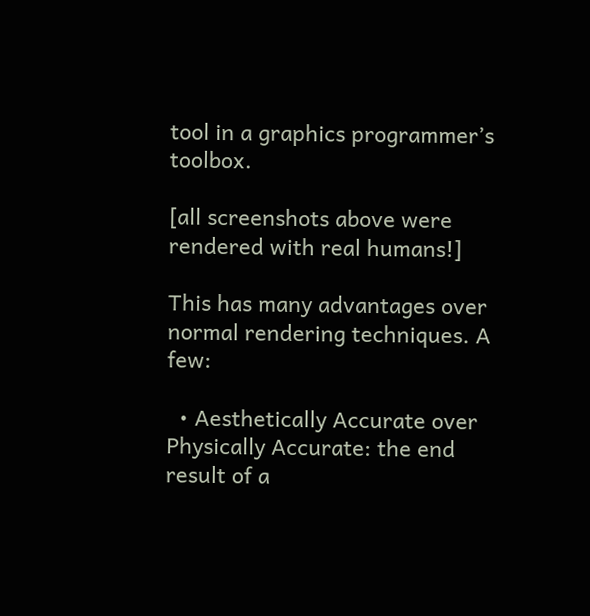tool in a graphics programmer’s toolbox.

[all screenshots above were rendered with real humans!]

This has many advantages over normal rendering techniques. A few:

  • Aesthetically Accurate over Physically Accurate: the end result of a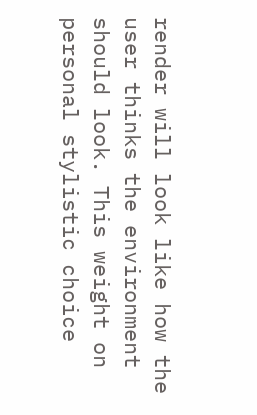render will look like how the user thinks the environment should look. This weight on personal stylistic choice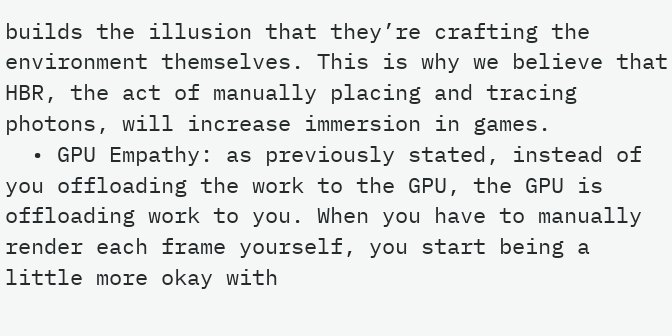builds the illusion that they’re crafting the environment themselves. This is why we believe that HBR, the act of manually placing and tracing photons, will increase immersion in games.
  • GPU Empathy: as previously stated, instead of you offloading the work to the GPU, the GPU is offloading work to you. When you have to manually render each frame yourself, you start being a little more okay with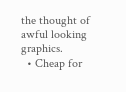the thought of awful looking graphics.
  • Cheap for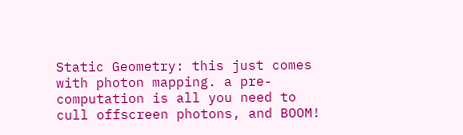Static Geometry: this just comes with photon mapping. a pre-computation is all you need to cull offscreen photons, and BOOM!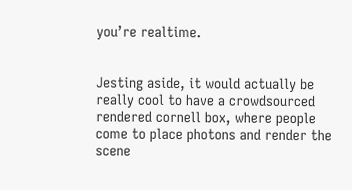you’re realtime.


Jesting aside, it would actually be really cool to have a crowdsourced rendered cornell box, where people come to place photons and render the scene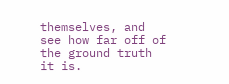themselves, and see how far off of the ground truth it is.